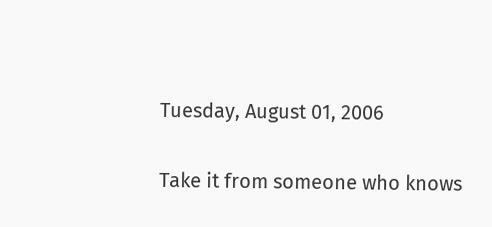Tuesday, August 01, 2006

Take it from someone who knows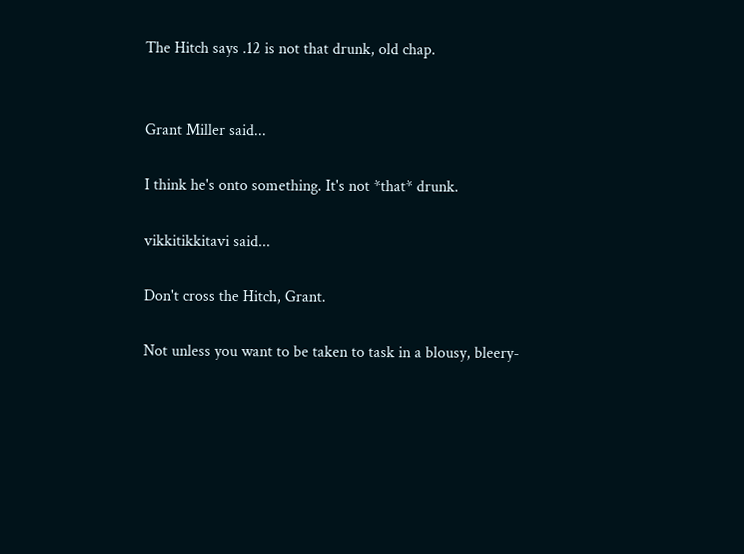The Hitch says .12 is not that drunk, old chap.


Grant Miller said...

I think he's onto something. It's not *that* drunk.

vikkitikkitavi said...

Don't cross the Hitch, Grant.

Not unless you want to be taken to task in a blousy, bleery-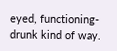eyed, functioning-drunk kind of way.